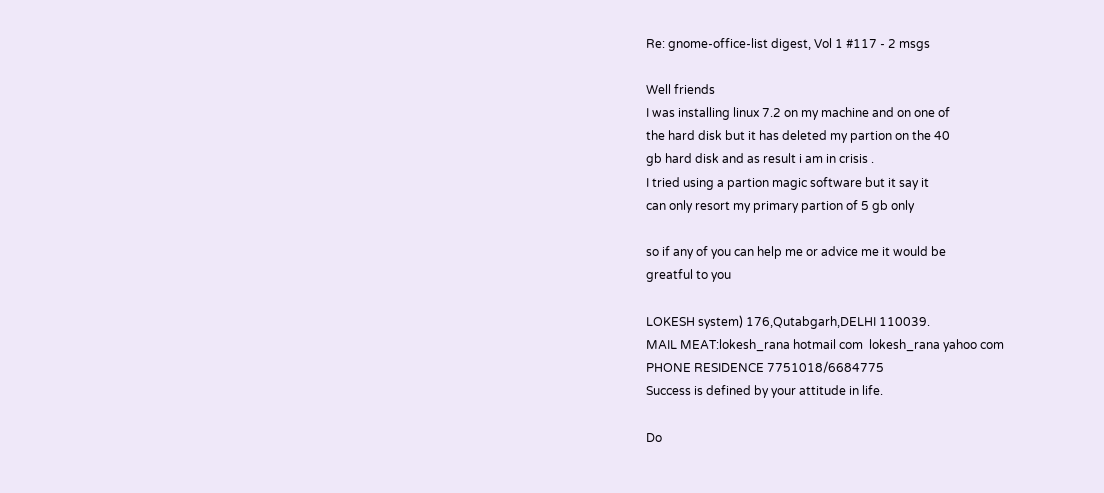Re: gnome-office-list digest, Vol 1 #117 - 2 msgs

Well friends
I was installing linux 7.2 on my machine and on one of
the hard disk but it has deleted my partion on the 40
gb hard disk and as result i am in crisis .
I tried using a partion magic software but it say it
can only resort my primary partion of 5 gb only

so if any of you can help me or advice me it would be
greatful to you

LOKESH system) 176,Qutabgarh,DELHI 110039.
MAIL MEAT:lokesh_rana hotmail com  lokesh_rana yahoo com
PHONE RESIDENCE 7751018/6684775
Success is defined by your attitude in life.

Do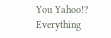You Yahoo!?
Everything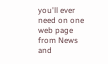you'll ever need on one web page
from News and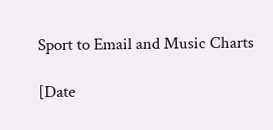Sport to Email and Music Charts

[Date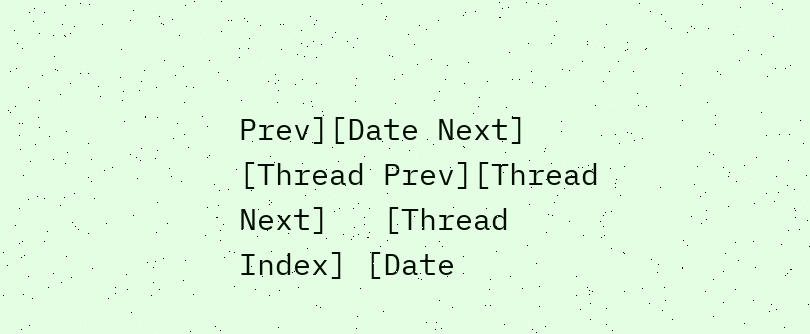Prev][Date Next]   [Thread Prev][Thread Next]   [Thread Index] [Date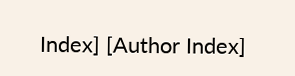Index] [Author Index]